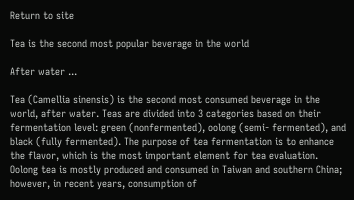Return to site

Tea is the second most popular beverage in the world

After water ...

Tea (Camellia sinensis) is the second most consumed beverage in the world, after water. Teas are divided into 3 categories based on their fermentation level: green (nonfermented), oolong (semi- fermented), and black (fully fermented). The purpose of tea fermentation is to enhance the flavor, which is the most important element for tea evaluation. Oolong tea is mostly produced and consumed in Taiwan and southern China; however, in recent years, consumption of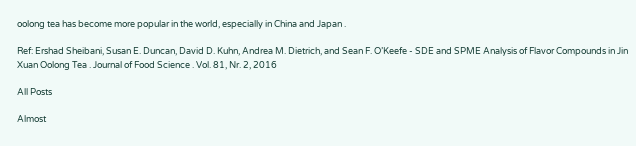oolong tea has become more popular in the world, especially in China and Japan .

Ref: Ershad Sheibani, Susan E. Duncan, David D. Kuhn, Andrea M. Dietrich, and Sean F. O’Keefe - SDE and SPME Analysis of Flavor Compounds in Jin Xuan Oolong Tea . Journal of Food Science . Vol. 81, Nr. 2, 2016

All Posts

Almost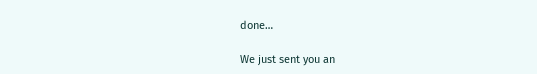done…

We just sent you an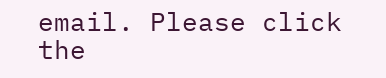email. Please click the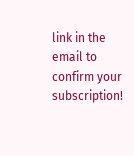link in the email to confirm your subscription!